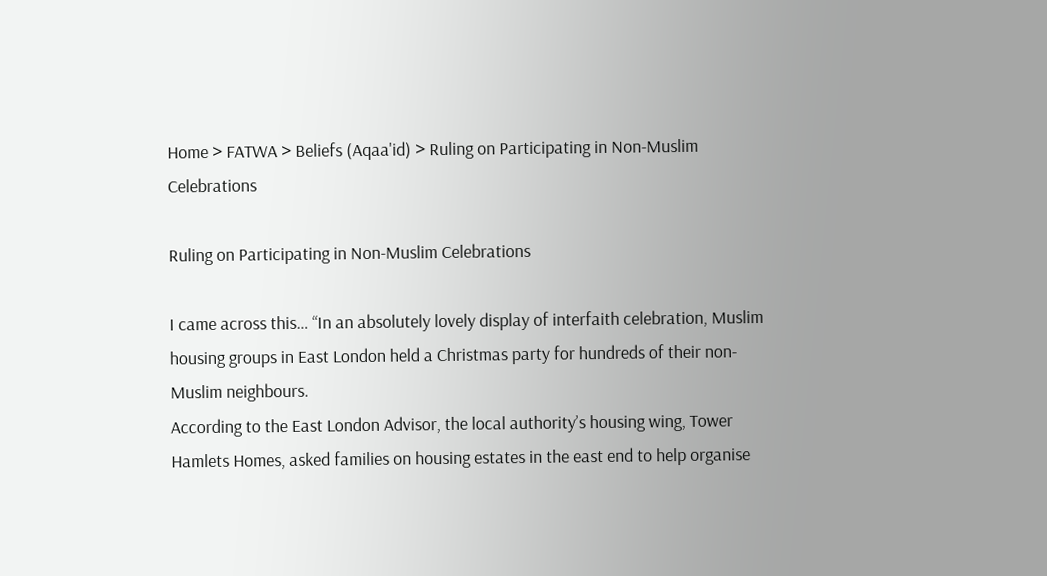Home > FATWA > Beliefs (Aqaa'id) > Ruling on Participating in Non-Muslim Celebrations

Ruling on Participating in Non-Muslim Celebrations

I came across this… “In an absolutely lovely display of interfaith celebration, Muslim housing groups in East London held a Christmas party for hundreds of their non-Muslim neighbours.
According to the East London Advisor, the local authority’s housing wing, Tower Hamlets Homes, asked families on housing estates in the east end to help organise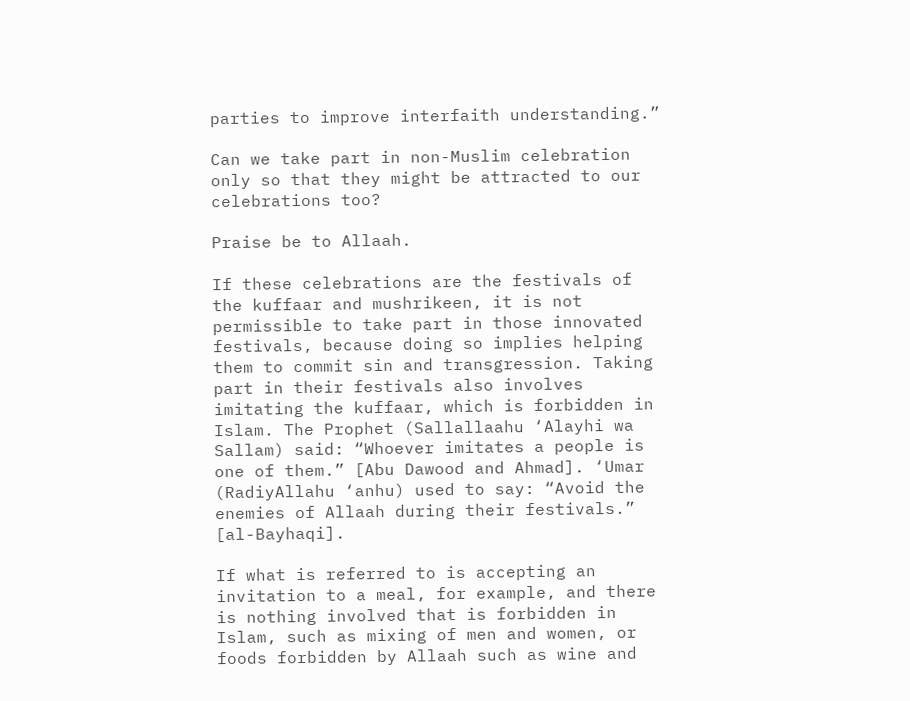parties to improve interfaith understanding.”

Can we take part in non-Muslim celebration only so that they might be attracted to our celebrations too?

Praise be to Allaah.

If these celebrations are the festivals of the kuffaar and mushrikeen, it is not permissible to take part in those innovated festivals, because doing so implies helping them to commit sin and transgression. Taking part in their festivals also involves imitating the kuffaar, which is forbidden in Islam. The Prophet (Sallallaahu ‘Alayhi wa Sallam) said: “Whoever imitates a people is one of them.” [Abu Dawood and Ahmad]. ‘Umar (RadiyAllahu ‘anhu) used to say: “Avoid the enemies of Allaah during their festivals.” [al-Bayhaqi].

If what is referred to is accepting an invitation to a meal, for example, and there is nothing involved that is forbidden in Islam, such as mixing of men and women, or foods forbidden by Allaah such as wine and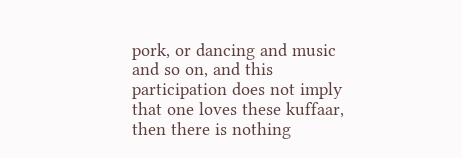pork, or dancing and music and so on, and this participation does not imply that one loves these kuffaar, then there is nothing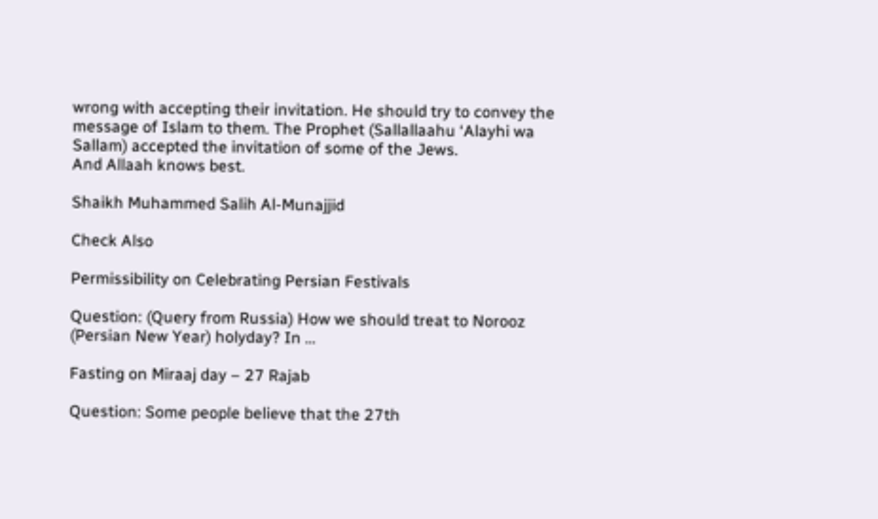wrong with accepting their invitation. He should try to convey the message of Islam to them. The Prophet (Sallallaahu ‘Alayhi wa Sallam) accepted the invitation of some of the Jews.
And Allaah knows best.

Shaikh Muhammed Salih Al-Munajjid

Check Also

Permissibility on Celebrating Persian Festivals

Question: (Query from Russia) How we should treat to Norooz (Persian New Year) holyday? In …

Fasting on Miraaj day – 27 Rajab

Question: Some people believe that the 27th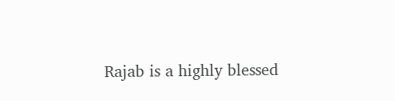Rajab is a highly blessed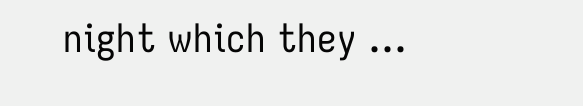night which they …